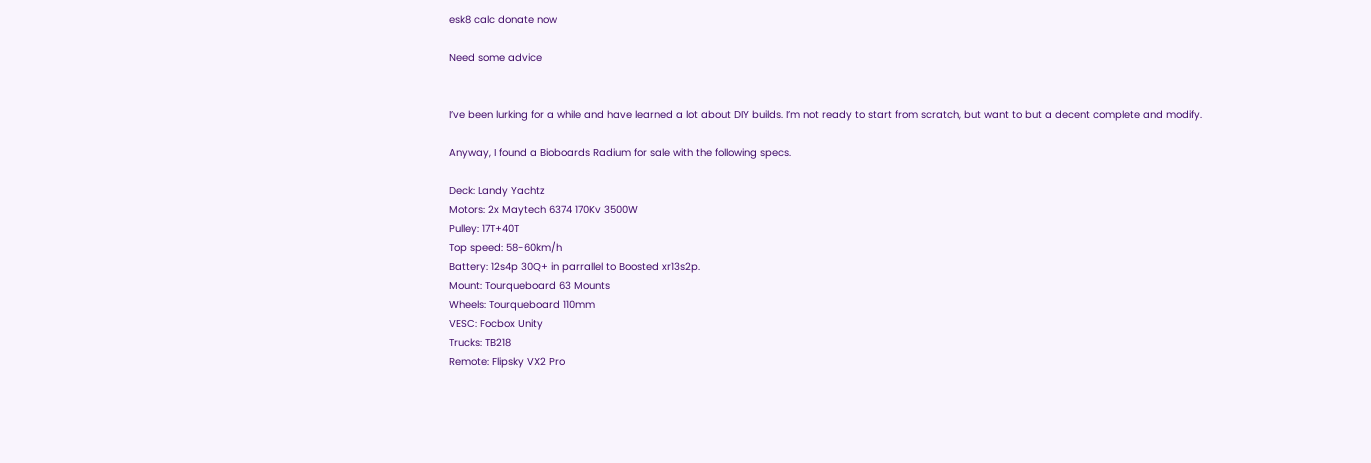esk8 calc donate now

Need some advice


I’ve been lurking for a while and have learned a lot about DIY builds. I’m not ready to start from scratch, but want to but a decent complete and modify.

Anyway, I found a Bioboards Radium for sale with the following specs.

Deck: Landy Yachtz
Motors: 2x Maytech 6374 170Kv 3500W
Pulley: 17T+40T
Top speed: 58-60km/h
Battery: 12s4p 30Q+ in parrallel to Boosted xr13s2p.
Mount: Tourqueboard 63 Mounts
Wheels: Tourqueboard 110mm
VESC: Focbox Unity
Trucks: TB218
Remote: Flipsky VX2 Pro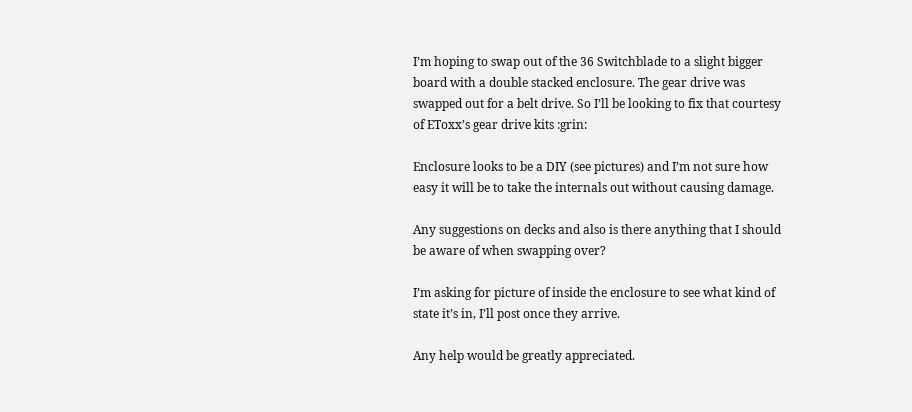I’m hoping to swap out of the 36 Switchblade to a slight bigger board with a double stacked enclosure. The gear drive was swapped out for a belt drive. So I’ll be looking to fix that courtesy of EToxx’s gear drive kits :grin:

Enclosure looks to be a DIY (see pictures) and I’m not sure how easy it will be to take the internals out without causing damage.

Any suggestions on decks and also is there anything that I should be aware of when swapping over?

I’m asking for picture of inside the enclosure to see what kind of state it’s in, I’ll post once they arrive.

Any help would be greatly appreciated.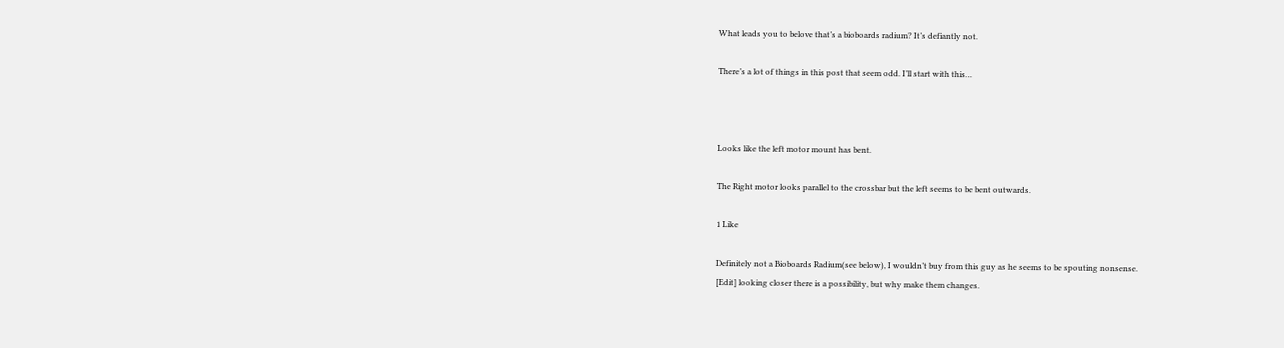What leads you to belove that’s a bioboards radium? It’s defiantly not.

There’s a lot of things in this post that seem odd. I’ll start with this…



Looks like the left motor mount has bent.

The Right motor looks parallel to the crossbar but the left seems to be bent outwards.

1 Like

Definitely not a Bioboards Radium(see below), I wouldn’t buy from this guy as he seems to be spouting nonsense.
[Edit] looking closer there is a possibility, but why make them changes.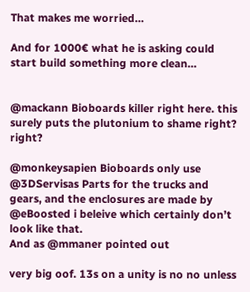That makes me worried…

And for 1000€ what he is asking could start build something more clean…


@mackann Bioboards killer right here. this surely puts the plutonium to shame right? right?

@monkeysapien Bioboards only use @3DServisas Parts for the trucks and gears, and the enclosures are made by @eBoosted i beleive which certainly don’t look like that.
And as @mmaner pointed out

very big oof. 13s on a unity is no no unless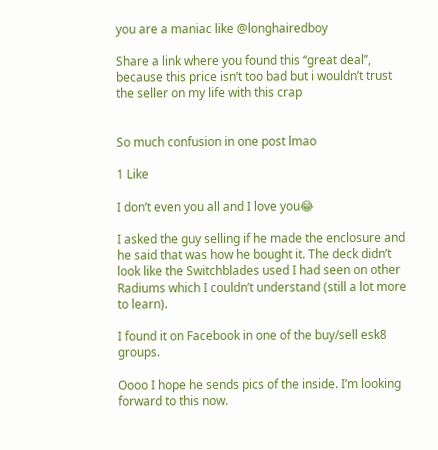you are a maniac like @longhairedboy

Share a link where you found this ‘‘great deal’’, because this price isn’t too bad but i wouldn’t trust the seller on my life with this crap


So much confusion in one post lmao

1 Like

I don’t even you all and I love you😂

I asked the guy selling if he made the enclosure and he said that was how he bought it. The deck didn’t look like the Switchblades used I had seen on other Radiums which I couldn’t understand (still a lot more to learn).

I found it on Facebook in one of the buy/sell esk8 groups.

Oooo I hope he sends pics of the inside. I’m looking forward to this now.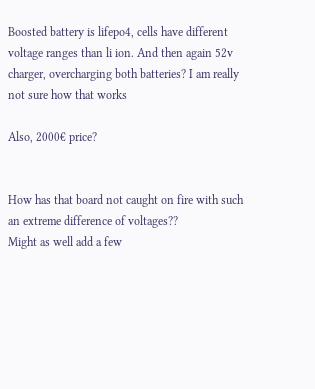Boosted battery is lifepo4, cells have different voltage ranges than li ion. And then again 52v charger, overcharging both batteries? I am really not sure how that works

Also, 2000€ price?


How has that board not caught on fire with such an extreme difference of voltages??
Might as well add a few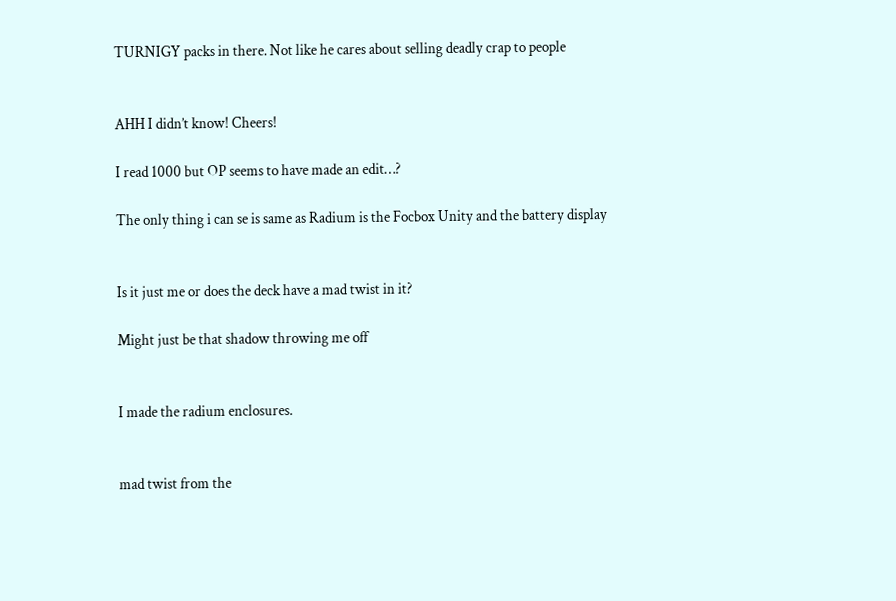TURNIGY packs in there. Not like he cares about selling deadly crap to people


AHH I didn’t know! Cheers!

I read 1000 but OP seems to have made an edit…?

The only thing i can se is same as Radium is the Focbox Unity and the battery display


Is it just me or does the deck have a mad twist in it?

Might just be that shadow throwing me off


I made the radium enclosures.


mad twist from the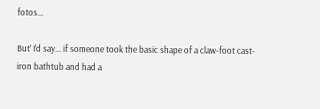fotos…

But’ I’d say… if someone took the basic shape of a claw-foot cast-iron bathtub and had a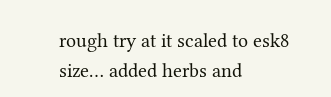rough try at it scaled to esk8 size… added herbs and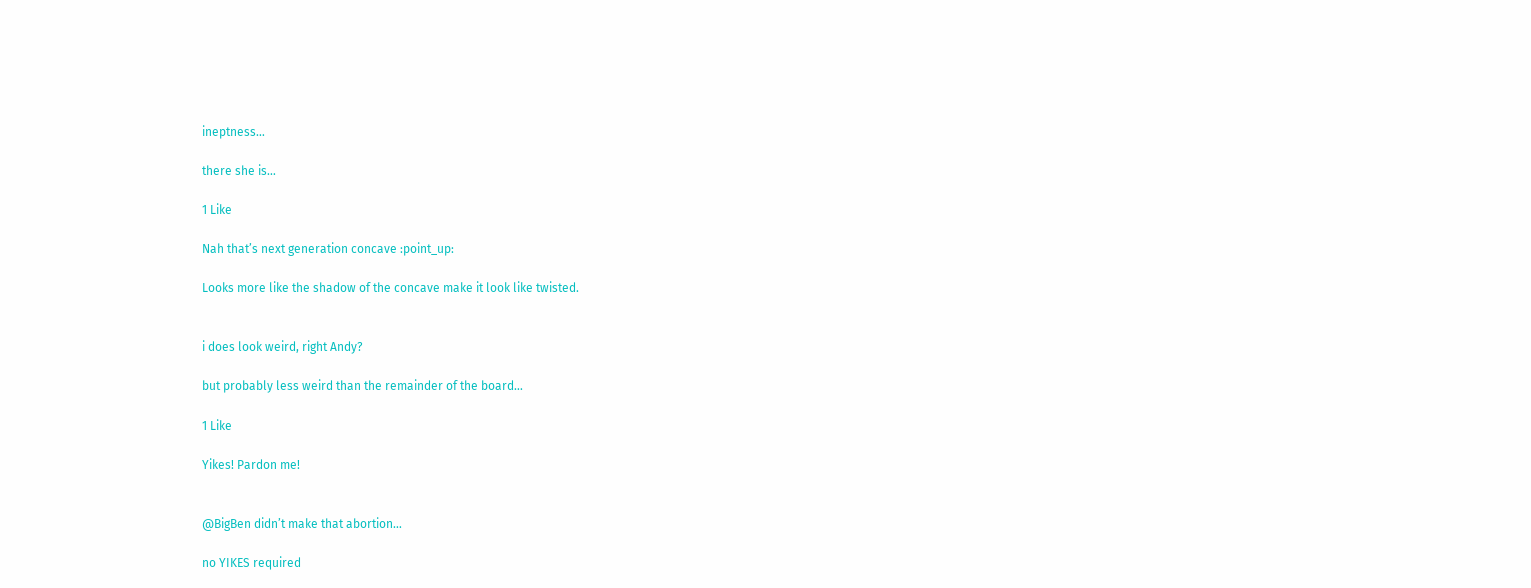ineptness…

there she is…

1 Like

Nah that’s next generation concave :point_up:

Looks more like the shadow of the concave make it look like twisted.


i does look weird, right Andy?

but probably less weird than the remainder of the board…

1 Like

Yikes! Pardon me!


@BigBen didn’t make that abortion…

no YIKES required